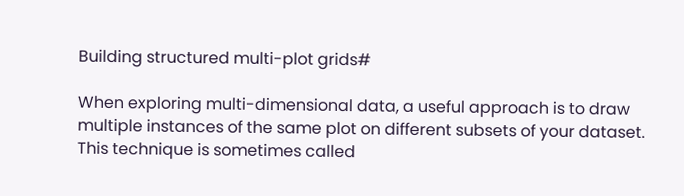Building structured multi-plot grids#

When exploring multi-dimensional data, a useful approach is to draw multiple instances of the same plot on different subsets of your dataset. This technique is sometimes called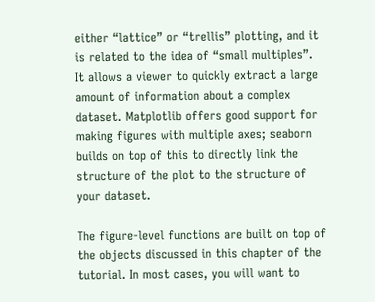either “lattice” or “trellis” plotting, and it is related to the idea of “small multiples”. It allows a viewer to quickly extract a large amount of information about a complex dataset. Matplotlib offers good support for making figures with multiple axes; seaborn builds on top of this to directly link the structure of the plot to the structure of your dataset.

The figure-level functions are built on top of the objects discussed in this chapter of the tutorial. In most cases, you will want to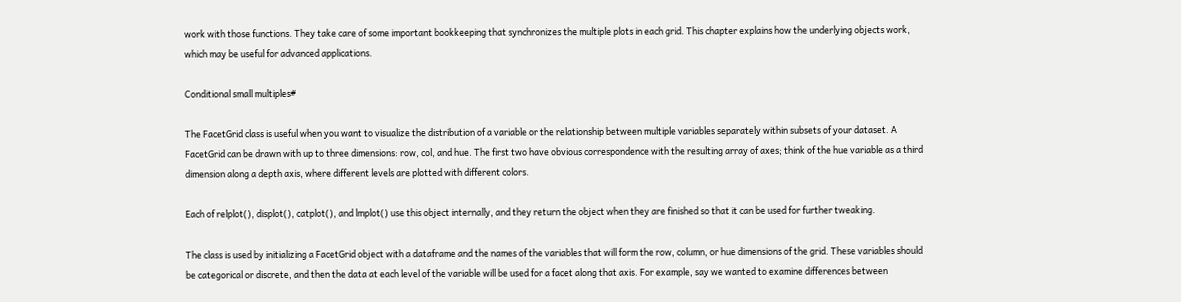work with those functions. They take care of some important bookkeeping that synchronizes the multiple plots in each grid. This chapter explains how the underlying objects work, which may be useful for advanced applications.

Conditional small multiples#

The FacetGrid class is useful when you want to visualize the distribution of a variable or the relationship between multiple variables separately within subsets of your dataset. A FacetGrid can be drawn with up to three dimensions: row, col, and hue. The first two have obvious correspondence with the resulting array of axes; think of the hue variable as a third dimension along a depth axis, where different levels are plotted with different colors.

Each of relplot(), displot(), catplot(), and lmplot() use this object internally, and they return the object when they are finished so that it can be used for further tweaking.

The class is used by initializing a FacetGrid object with a dataframe and the names of the variables that will form the row, column, or hue dimensions of the grid. These variables should be categorical or discrete, and then the data at each level of the variable will be used for a facet along that axis. For example, say we wanted to examine differences between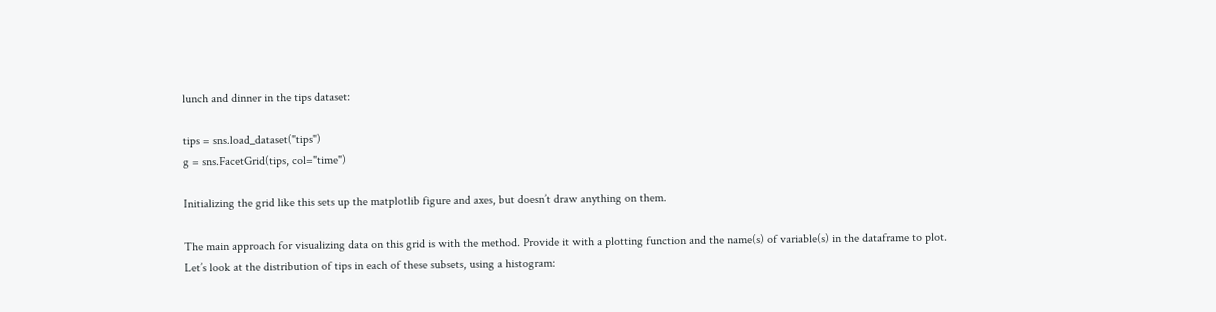lunch and dinner in the tips dataset:

tips = sns.load_dataset("tips")
g = sns.FacetGrid(tips, col="time")

Initializing the grid like this sets up the matplotlib figure and axes, but doesn’t draw anything on them.

The main approach for visualizing data on this grid is with the method. Provide it with a plotting function and the name(s) of variable(s) in the dataframe to plot. Let’s look at the distribution of tips in each of these subsets, using a histogram: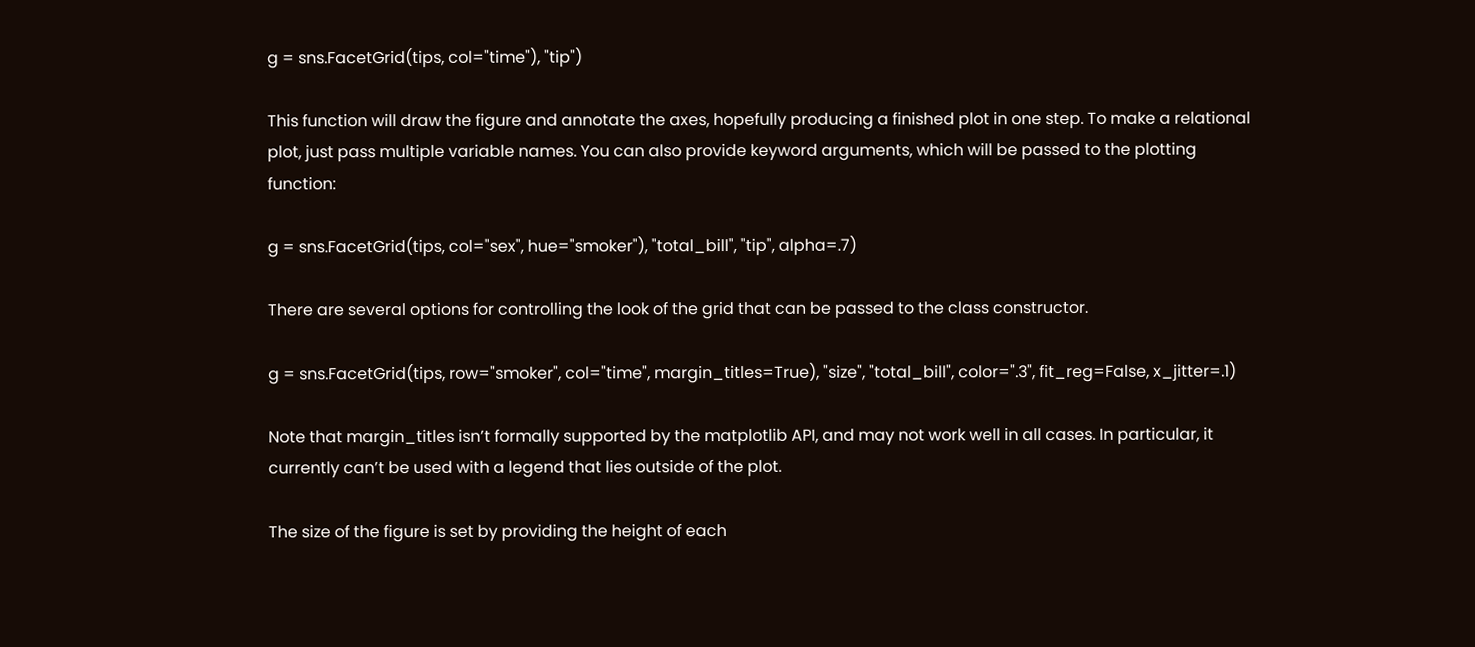g = sns.FacetGrid(tips, col="time"), "tip")

This function will draw the figure and annotate the axes, hopefully producing a finished plot in one step. To make a relational plot, just pass multiple variable names. You can also provide keyword arguments, which will be passed to the plotting function:

g = sns.FacetGrid(tips, col="sex", hue="smoker"), "total_bill", "tip", alpha=.7)

There are several options for controlling the look of the grid that can be passed to the class constructor.

g = sns.FacetGrid(tips, row="smoker", col="time", margin_titles=True), "size", "total_bill", color=".3", fit_reg=False, x_jitter=.1)

Note that margin_titles isn’t formally supported by the matplotlib API, and may not work well in all cases. In particular, it currently can’t be used with a legend that lies outside of the plot.

The size of the figure is set by providing the height of each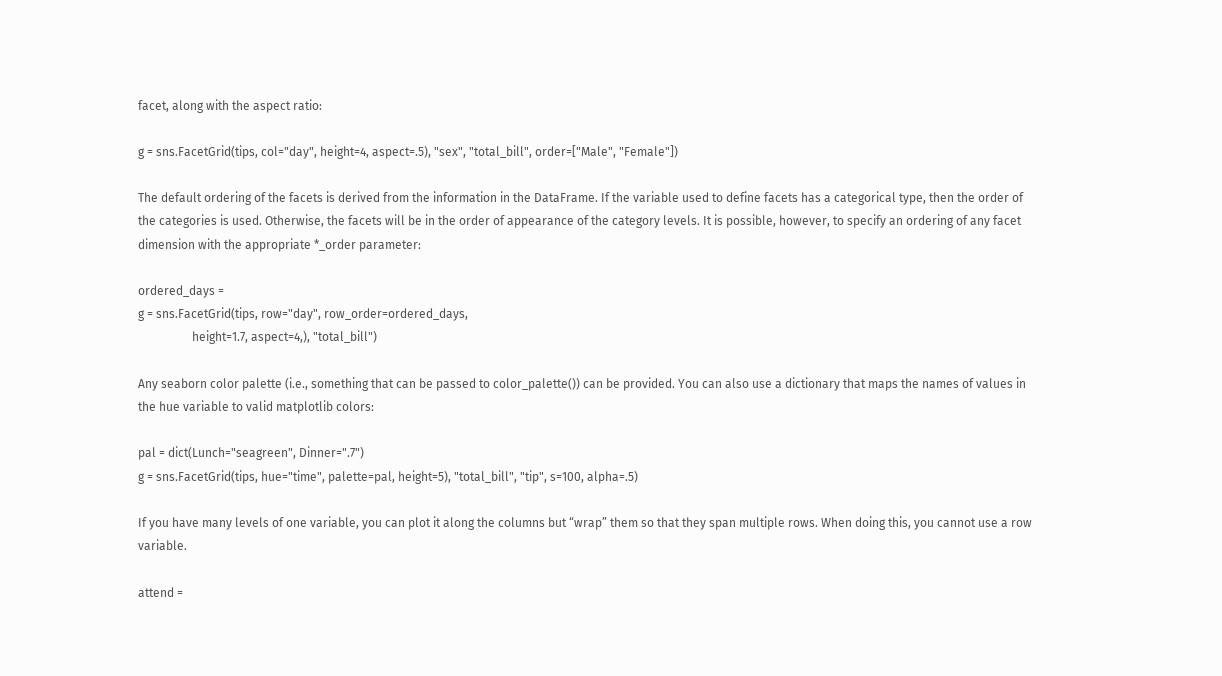facet, along with the aspect ratio:

g = sns.FacetGrid(tips, col="day", height=4, aspect=.5), "sex", "total_bill", order=["Male", "Female"])

The default ordering of the facets is derived from the information in the DataFrame. If the variable used to define facets has a categorical type, then the order of the categories is used. Otherwise, the facets will be in the order of appearance of the category levels. It is possible, however, to specify an ordering of any facet dimension with the appropriate *_order parameter:

ordered_days =
g = sns.FacetGrid(tips, row="day", row_order=ordered_days,
                  height=1.7, aspect=4,), "total_bill")

Any seaborn color palette (i.e., something that can be passed to color_palette()) can be provided. You can also use a dictionary that maps the names of values in the hue variable to valid matplotlib colors:

pal = dict(Lunch="seagreen", Dinner=".7")
g = sns.FacetGrid(tips, hue="time", palette=pal, height=5), "total_bill", "tip", s=100, alpha=.5)

If you have many levels of one variable, you can plot it along the columns but “wrap” them so that they span multiple rows. When doing this, you cannot use a row variable.

attend =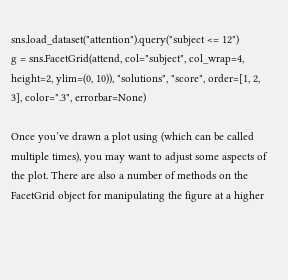sns.load_dataset("attention").query("subject <= 12")
g = sns.FacetGrid(attend, col="subject", col_wrap=4, height=2, ylim=(0, 10)), "solutions", "score", order=[1, 2, 3], color=".3", errorbar=None)

Once you’ve drawn a plot using (which can be called multiple times), you may want to adjust some aspects of the plot. There are also a number of methods on the FacetGrid object for manipulating the figure at a higher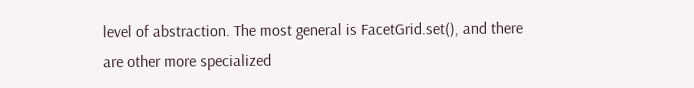level of abstraction. The most general is FacetGrid.set(), and there are other more specialized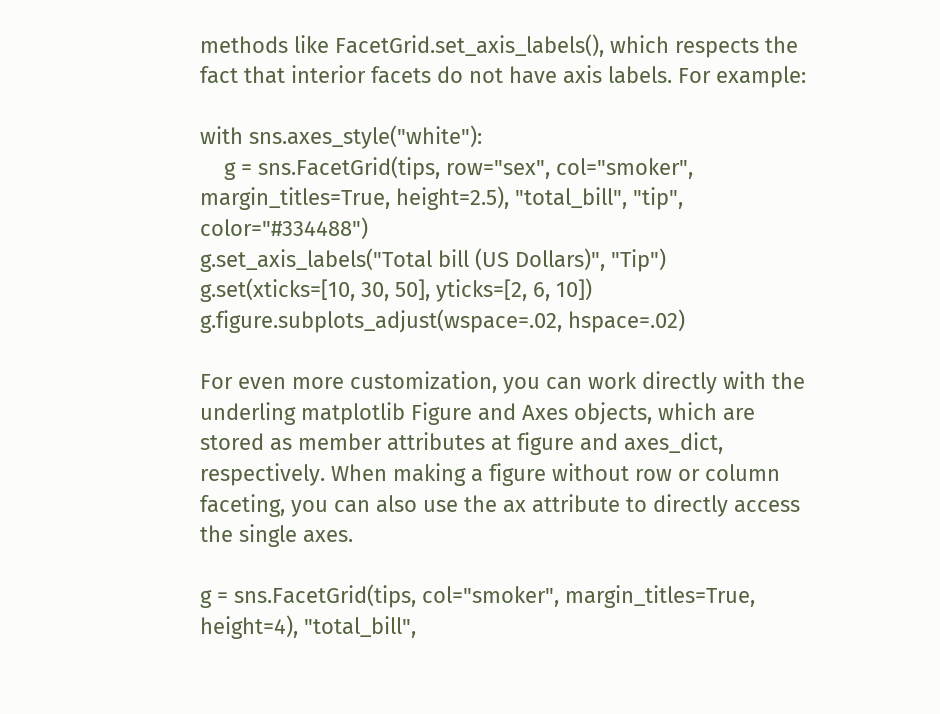methods like FacetGrid.set_axis_labels(), which respects the fact that interior facets do not have axis labels. For example:

with sns.axes_style("white"):
    g = sns.FacetGrid(tips, row="sex", col="smoker", margin_titles=True, height=2.5), "total_bill", "tip", color="#334488")
g.set_axis_labels("Total bill (US Dollars)", "Tip")
g.set(xticks=[10, 30, 50], yticks=[2, 6, 10])
g.figure.subplots_adjust(wspace=.02, hspace=.02)

For even more customization, you can work directly with the underling matplotlib Figure and Axes objects, which are stored as member attributes at figure and axes_dict, respectively. When making a figure without row or column faceting, you can also use the ax attribute to directly access the single axes.

g = sns.FacetGrid(tips, col="smoker", margin_titles=True, height=4), "total_bill",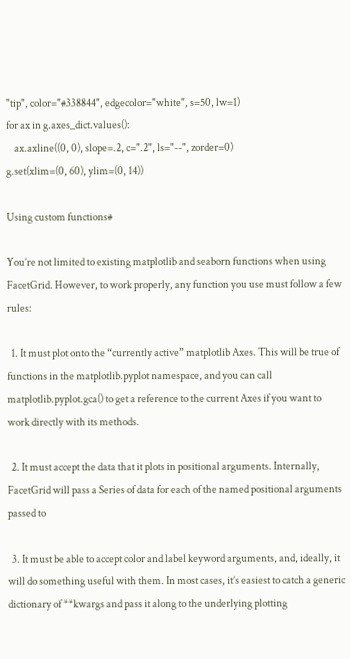"tip", color="#338844", edgecolor="white", s=50, lw=1)
for ax in g.axes_dict.values():
    ax.axline((0, 0), slope=.2, c=".2", ls="--", zorder=0)
g.set(xlim=(0, 60), ylim=(0, 14))

Using custom functions#

You’re not limited to existing matplotlib and seaborn functions when using FacetGrid. However, to work properly, any function you use must follow a few rules:

  1. It must plot onto the “currently active” matplotlib Axes. This will be true of functions in the matplotlib.pyplot namespace, and you can call matplotlib.pyplot.gca() to get a reference to the current Axes if you want to work directly with its methods.

  2. It must accept the data that it plots in positional arguments. Internally, FacetGrid will pass a Series of data for each of the named positional arguments passed to

  3. It must be able to accept color and label keyword arguments, and, ideally, it will do something useful with them. In most cases, it’s easiest to catch a generic dictionary of **kwargs and pass it along to the underlying plotting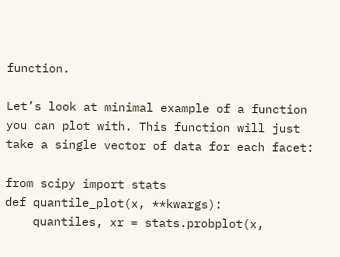function.

Let’s look at minimal example of a function you can plot with. This function will just take a single vector of data for each facet:

from scipy import stats
def quantile_plot(x, **kwargs):
    quantiles, xr = stats.probplot(x,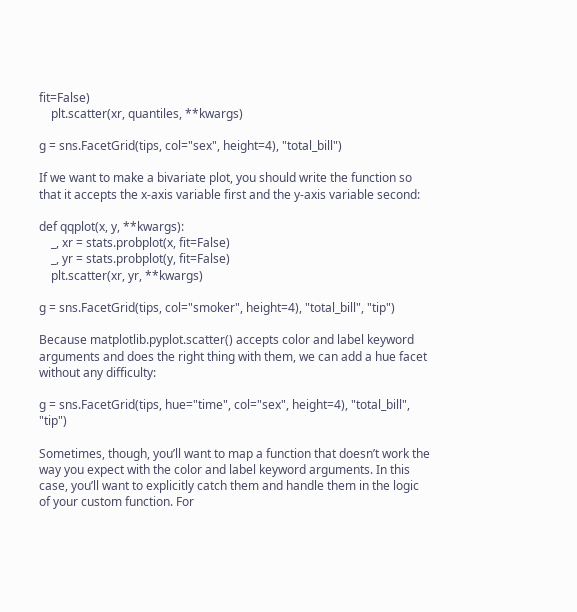fit=False)
    plt.scatter(xr, quantiles, **kwargs)

g = sns.FacetGrid(tips, col="sex", height=4), "total_bill")

If we want to make a bivariate plot, you should write the function so that it accepts the x-axis variable first and the y-axis variable second:

def qqplot(x, y, **kwargs):
    _, xr = stats.probplot(x, fit=False)
    _, yr = stats.probplot(y, fit=False)
    plt.scatter(xr, yr, **kwargs)

g = sns.FacetGrid(tips, col="smoker", height=4), "total_bill", "tip")

Because matplotlib.pyplot.scatter() accepts color and label keyword arguments and does the right thing with them, we can add a hue facet without any difficulty:

g = sns.FacetGrid(tips, hue="time", col="sex", height=4), "total_bill", "tip")

Sometimes, though, you’ll want to map a function that doesn’t work the way you expect with the color and label keyword arguments. In this case, you’ll want to explicitly catch them and handle them in the logic of your custom function. For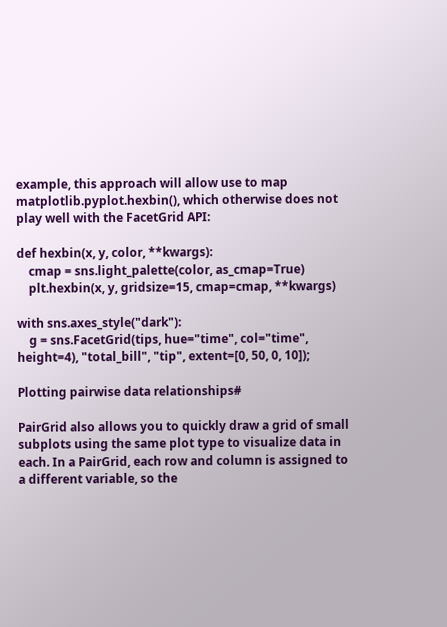example, this approach will allow use to map matplotlib.pyplot.hexbin(), which otherwise does not play well with the FacetGrid API:

def hexbin(x, y, color, **kwargs):
    cmap = sns.light_palette(color, as_cmap=True)
    plt.hexbin(x, y, gridsize=15, cmap=cmap, **kwargs)

with sns.axes_style("dark"):
    g = sns.FacetGrid(tips, hue="time", col="time", height=4), "total_bill", "tip", extent=[0, 50, 0, 10]);

Plotting pairwise data relationships#

PairGrid also allows you to quickly draw a grid of small subplots using the same plot type to visualize data in each. In a PairGrid, each row and column is assigned to a different variable, so the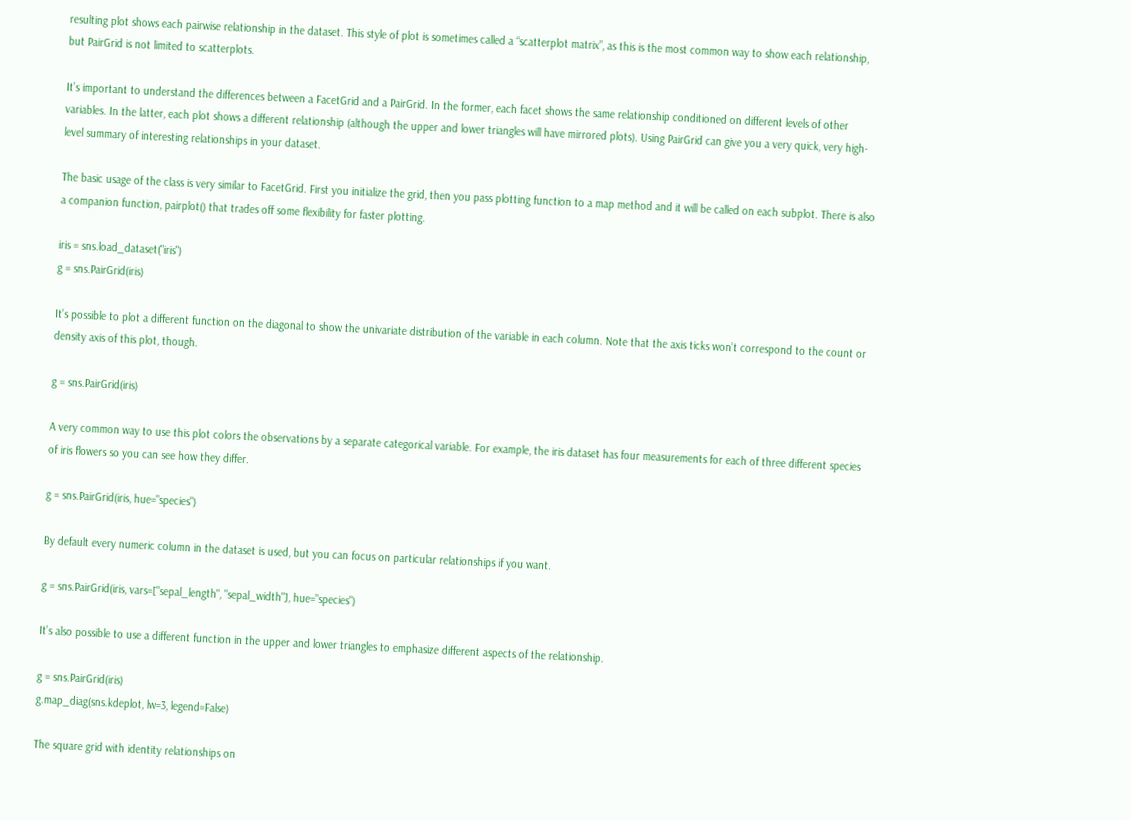resulting plot shows each pairwise relationship in the dataset. This style of plot is sometimes called a “scatterplot matrix”, as this is the most common way to show each relationship, but PairGrid is not limited to scatterplots.

It’s important to understand the differences between a FacetGrid and a PairGrid. In the former, each facet shows the same relationship conditioned on different levels of other variables. In the latter, each plot shows a different relationship (although the upper and lower triangles will have mirrored plots). Using PairGrid can give you a very quick, very high-level summary of interesting relationships in your dataset.

The basic usage of the class is very similar to FacetGrid. First you initialize the grid, then you pass plotting function to a map method and it will be called on each subplot. There is also a companion function, pairplot() that trades off some flexibility for faster plotting.

iris = sns.load_dataset("iris")
g = sns.PairGrid(iris)

It’s possible to plot a different function on the diagonal to show the univariate distribution of the variable in each column. Note that the axis ticks won’t correspond to the count or density axis of this plot, though.

g = sns.PairGrid(iris)

A very common way to use this plot colors the observations by a separate categorical variable. For example, the iris dataset has four measurements for each of three different species of iris flowers so you can see how they differ.

g = sns.PairGrid(iris, hue="species")

By default every numeric column in the dataset is used, but you can focus on particular relationships if you want.

g = sns.PairGrid(iris, vars=["sepal_length", "sepal_width"], hue="species")

It’s also possible to use a different function in the upper and lower triangles to emphasize different aspects of the relationship.

g = sns.PairGrid(iris)
g.map_diag(sns.kdeplot, lw=3, legend=False)

The square grid with identity relationships on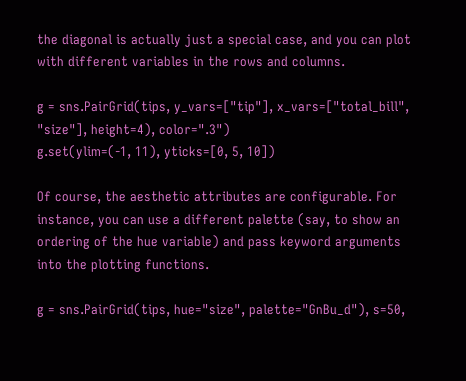the diagonal is actually just a special case, and you can plot with different variables in the rows and columns.

g = sns.PairGrid(tips, y_vars=["tip"], x_vars=["total_bill", "size"], height=4), color=".3")
g.set(ylim=(-1, 11), yticks=[0, 5, 10])

Of course, the aesthetic attributes are configurable. For instance, you can use a different palette (say, to show an ordering of the hue variable) and pass keyword arguments into the plotting functions.

g = sns.PairGrid(tips, hue="size", palette="GnBu_d"), s=50,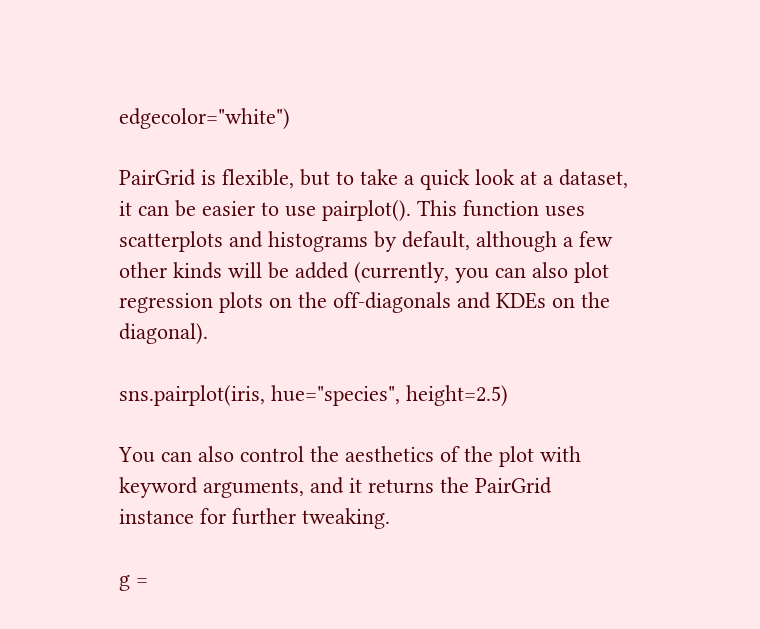edgecolor="white")

PairGrid is flexible, but to take a quick look at a dataset, it can be easier to use pairplot(). This function uses scatterplots and histograms by default, although a few other kinds will be added (currently, you can also plot regression plots on the off-diagonals and KDEs on the diagonal).

sns.pairplot(iris, hue="species", height=2.5)

You can also control the aesthetics of the plot with keyword arguments, and it returns the PairGrid instance for further tweaking.

g =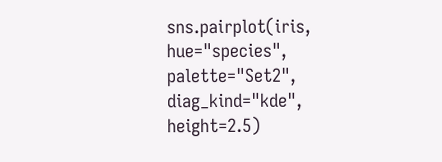sns.pairplot(iris, hue="species", palette="Set2", diag_kind="kde", height=2.5)